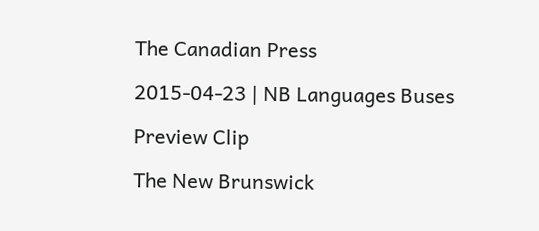The Canadian Press

2015-04-23 | NB Languages Buses

Preview Clip

The New Brunswick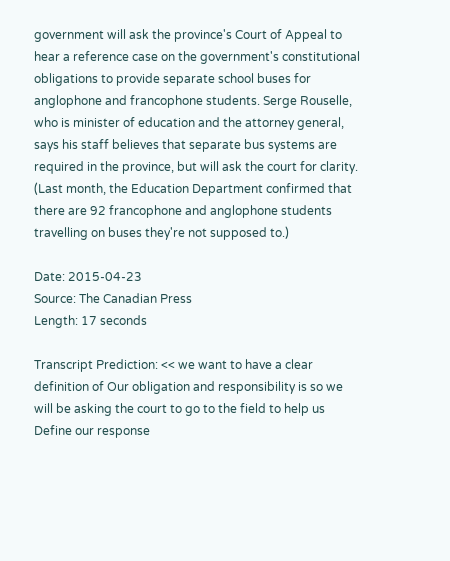government will ask the province's Court of Appeal to hear a reference case on the government's constitutional obligations to provide separate school buses for anglophone and francophone students. Serge Rouselle, who is minister of education and the attorney general, says his staff believes that separate bus systems are required in the province, but will ask the court for clarity. (Last month, the Education Department confirmed that there are 92 francophone and anglophone students travelling on buses they're not supposed to.)

Date: 2015-04-23
Source: The Canadian Press
Length: 17 seconds

Transcript Prediction: << we want to have a clear definition of Our obligation and responsibility is so we will be asking the court to go to the field to help us Define our response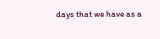days that we have as a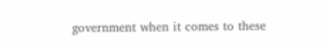government when it comes to these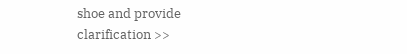shoe and provide clarification >>